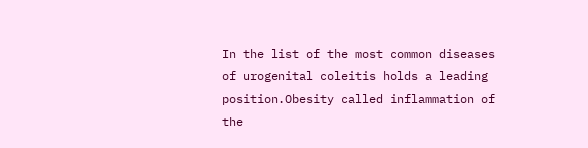In the list of the most common diseases of urogenital coleitis holds a leading position.Obesity called inflammation of the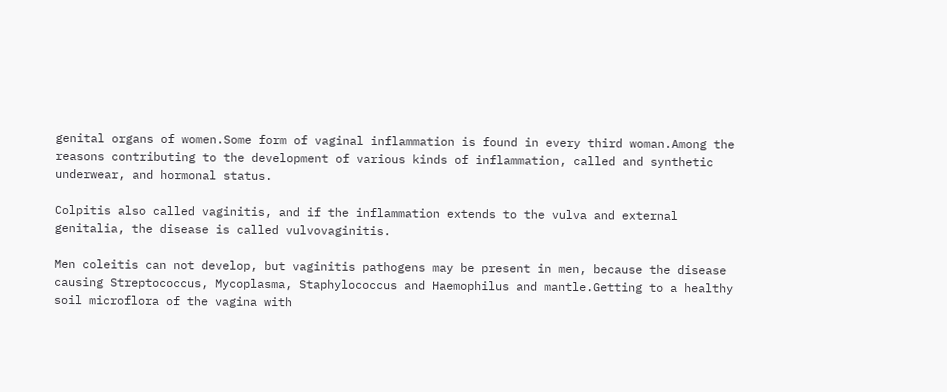genital organs of women.Some form of vaginal inflammation is found in every third woman.Among the reasons contributing to the development of various kinds of inflammation, called and synthetic underwear, and hormonal status.

Colpitis also called vaginitis, and if the inflammation extends to the vulva and external genitalia, the disease is called vulvovaginitis.

Men coleitis can not develop, but vaginitis pathogens may be present in men, because the disease causing Streptococcus, Mycoplasma, Staphylococcus and Haemophilus and mantle.Getting to a healthy soil microflora of the vagina with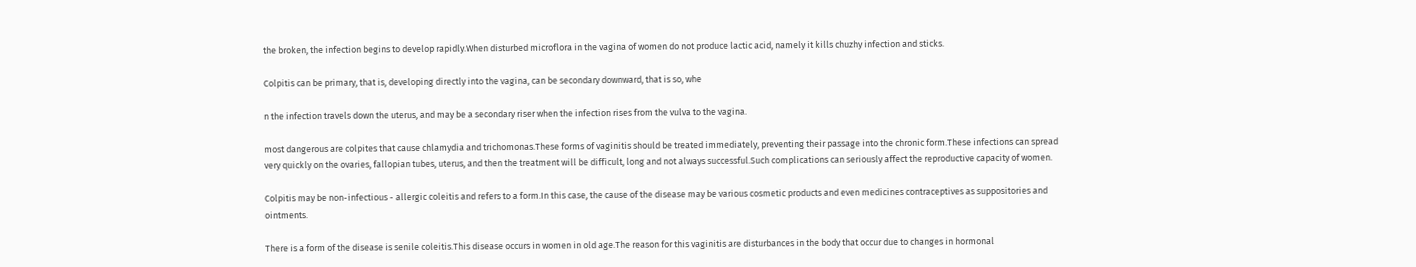the broken, the infection begins to develop rapidly.When disturbed microflora in the vagina of women do not produce lactic acid, namely it kills chuzhy infection and sticks.

Colpitis can be primary, that is, developing directly into the vagina, can be secondary downward, that is so, whe

n the infection travels down the uterus, and may be a secondary riser when the infection rises from the vulva to the vagina.

most dangerous are colpites that cause chlamydia and trichomonas.These forms of vaginitis should be treated immediately, preventing their passage into the chronic form.These infections can spread very quickly on the ovaries, fallopian tubes, uterus, and then the treatment will be difficult, long and not always successful.Such complications can seriously affect the reproductive capacity of women.

Colpitis may be non-infectious - allergic coleitis and refers to a form.In this case, the cause of the disease may be various cosmetic products and even medicines contraceptives as suppositories and ointments.

There is a form of the disease is senile coleitis.This disease occurs in women in old age.The reason for this vaginitis are disturbances in the body that occur due to changes in hormonal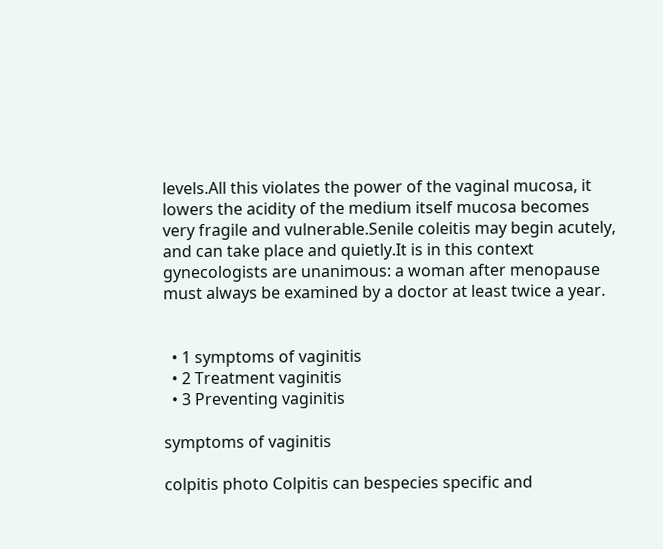levels.All this violates the power of the vaginal mucosa, it lowers the acidity of the medium itself mucosa becomes very fragile and vulnerable.Senile coleitis may begin acutely, and can take place and quietly.It is in this context gynecologists are unanimous: a woman after menopause must always be examined by a doctor at least twice a year.


  • 1 symptoms of vaginitis
  • 2 Treatment vaginitis
  • 3 Preventing vaginitis

symptoms of vaginitis

colpitis photo Colpitis can bespecies specific and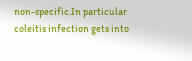non-specific.In particular coleitis infection gets into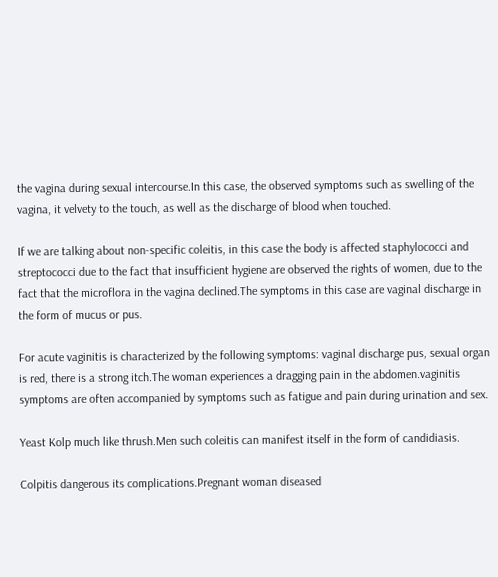the vagina during sexual intercourse.In this case, the observed symptoms such as swelling of the vagina, it velvety to the touch, as well as the discharge of blood when touched.

If we are talking about non-specific coleitis, in this case the body is affected staphylococci and streptococci due to the fact that insufficient hygiene are observed the rights of women, due to the fact that the microflora in the vagina declined.The symptoms in this case are vaginal discharge in the form of mucus or pus.

For acute vaginitis is characterized by the following symptoms: vaginal discharge pus, sexual organ is red, there is a strong itch.The woman experiences a dragging pain in the abdomen.vaginitis symptoms are often accompanied by symptoms such as fatigue and pain during urination and sex.

Yeast Kolp much like thrush.Men such coleitis can manifest itself in the form of candidiasis.

Colpitis dangerous its complications.Pregnant woman diseased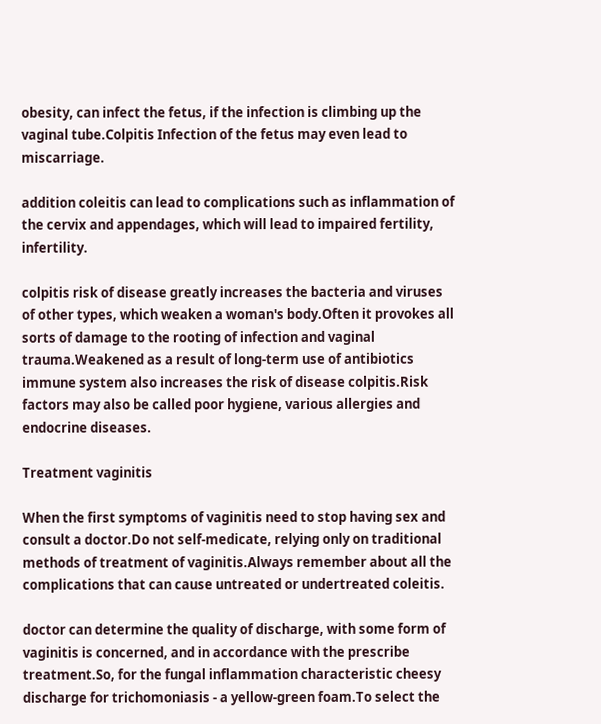obesity, can infect the fetus, if the infection is climbing up the vaginal tube.Colpitis Infection of the fetus may even lead to miscarriage.

addition coleitis can lead to complications such as inflammation of the cervix and appendages, which will lead to impaired fertility, infertility.

colpitis risk of disease greatly increases the bacteria and viruses of other types, which weaken a woman's body.Often it provokes all sorts of damage to the rooting of infection and vaginal trauma.Weakened as a result of long-term use of antibiotics immune system also increases the risk of disease colpitis.Risk factors may also be called poor hygiene, various allergies and endocrine diseases.

Treatment vaginitis

When the first symptoms of vaginitis need to stop having sex and consult a doctor.Do not self-medicate, relying only on traditional methods of treatment of vaginitis.Always remember about all the complications that can cause untreated or undertreated coleitis.

doctor can determine the quality of discharge, with some form of vaginitis is concerned, and in accordance with the prescribe treatment.So, for the fungal inflammation characteristic cheesy discharge for trichomoniasis - a yellow-green foam.To select the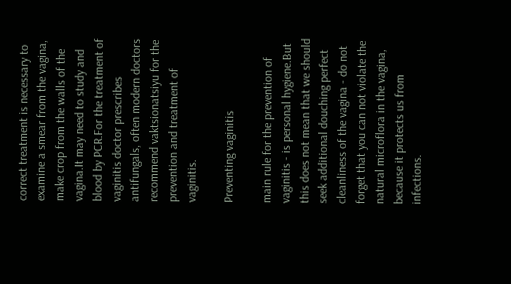correct treatment is necessary to examine a smear from the vagina, make crop from the walls of the vagina.It may need to study and blood by PCR.For the treatment of vaginitis doctor prescribes antifungals, often modern doctors recommend vaktsionatsiyu for the prevention and treatment of vaginitis.

Preventing vaginitis

main rule for the prevention of vaginitis - is personal hygiene.But this does not mean that we should seek additional douching perfect cleanliness of the vagina - do not forget that you can not violate the natural microflora in the vagina, because it protects us from infections.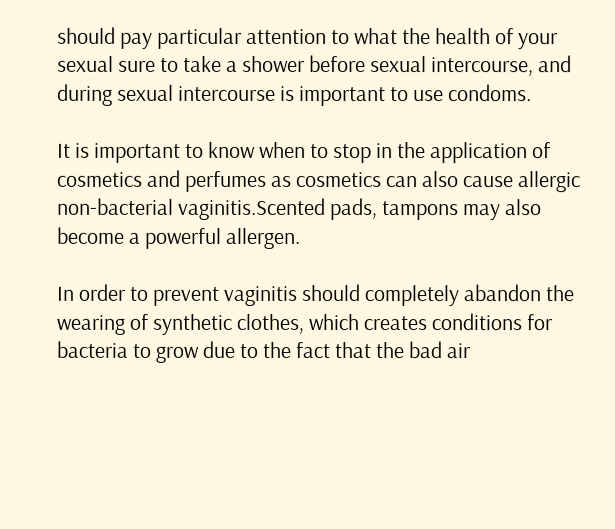should pay particular attention to what the health of your sexual sure to take a shower before sexual intercourse, and during sexual intercourse is important to use condoms.

It is important to know when to stop in the application of cosmetics and perfumes as cosmetics can also cause allergic non-bacterial vaginitis.Scented pads, tampons may also become a powerful allergen.

In order to prevent vaginitis should completely abandon the wearing of synthetic clothes, which creates conditions for bacteria to grow due to the fact that the bad air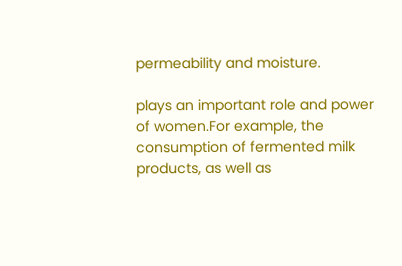permeability and moisture.

plays an important role and power of women.For example, the consumption of fermented milk products, as well as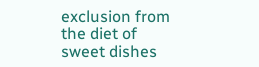exclusion from the diet of sweet dishes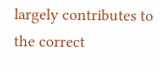largely contributes to the correct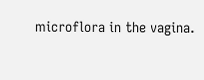microflora in the vagina.